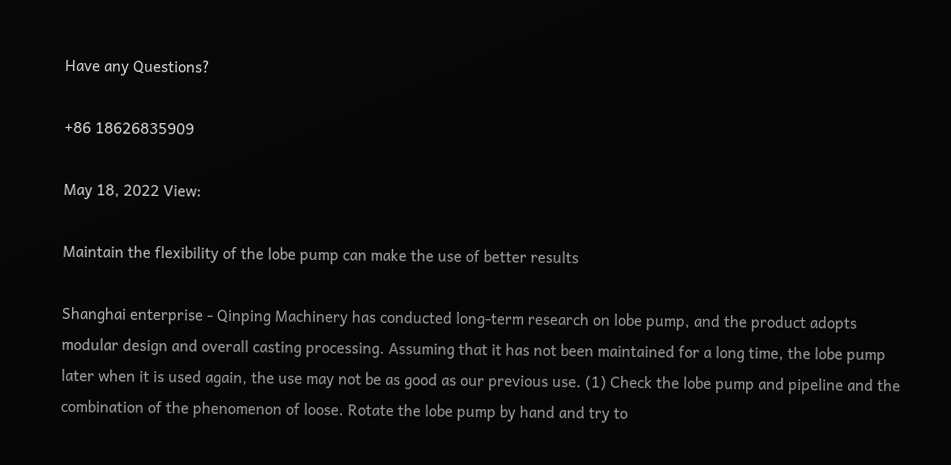Have any Questions?

+86 18626835909

May 18, 2022 View:

Maintain the flexibility of the lobe pump can make the use of better results

Shanghai enterprise - Qinping Machinery has conducted long-term research on lobe pump, and the product adopts modular design and overall casting processing. Assuming that it has not been maintained for a long time, the lobe pump later when it is used again, the use may not be as good as our previous use. (1) Check the lobe pump and pipeline and the combination of the phenomenon of loose. Rotate the lobe pump by hand and try to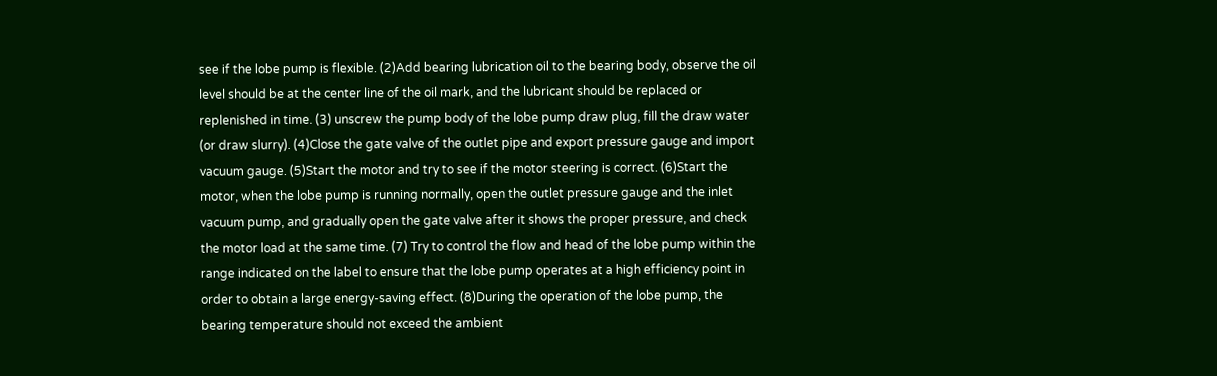see if the lobe pump is flexible. (2)Add bearing lubrication oil to the bearing body, observe the oil level should be at the center line of the oil mark, and the lubricant should be replaced or replenished in time. (3) unscrew the pump body of the lobe pump draw plug, fill the draw water (or draw slurry). (4)Close the gate valve of the outlet pipe and export pressure gauge and import vacuum gauge. (5)Start the motor and try to see if the motor steering is correct. (6)Start the motor, when the lobe pump is running normally, open the outlet pressure gauge and the inlet vacuum pump, and gradually open the gate valve after it shows the proper pressure, and check the motor load at the same time. (7) Try to control the flow and head of the lobe pump within the range indicated on the label to ensure that the lobe pump operates at a high efficiency point in order to obtain a large energy-saving effect. (8)During the operation of the lobe pump, the bearing temperature should not exceed the ambient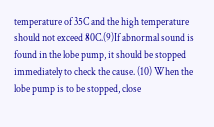temperature of 35C and the high temperature should not exceed 80C.(9)If abnormal sound is found in the lobe pump, it should be stopped immediately to check the cause. (10) When the lobe pump is to be stopped, close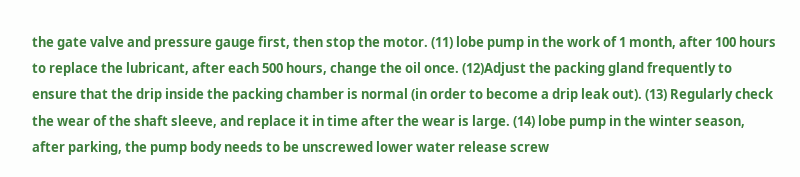the gate valve and pressure gauge first, then stop the motor. (11) lobe pump in the work of 1 month, after 100 hours to replace the lubricant, after each 500 hours, change the oil once. (12)Adjust the packing gland frequently to ensure that the drip inside the packing chamber is normal (in order to become a drip leak out). (13) Regularly check the wear of the shaft sleeve, and replace it in time after the wear is large. (14) lobe pump in the winter season, after parking, the pump body needs to be unscrewed lower water release screw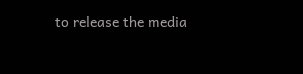to release the media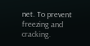net. To prevent freezing and cracking.